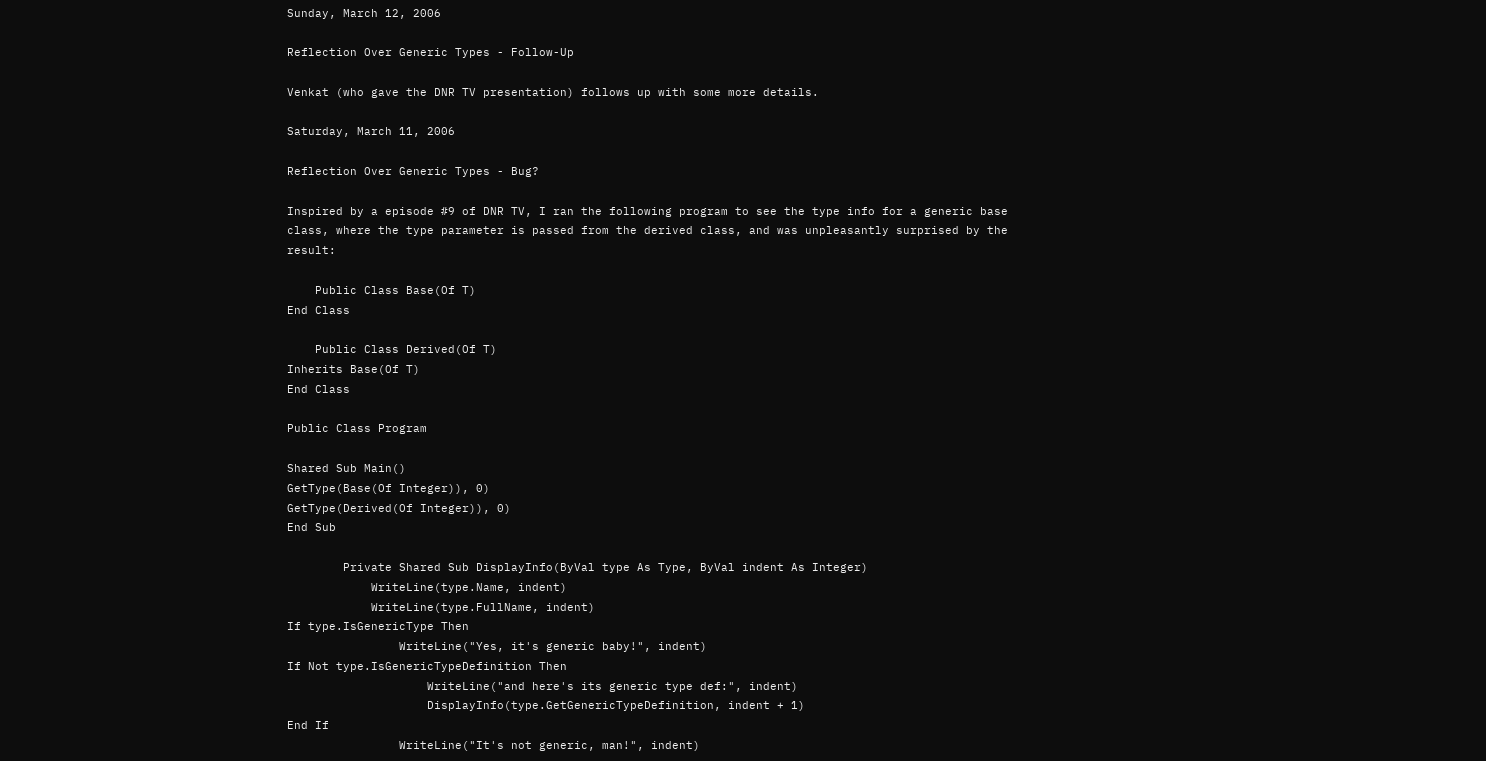Sunday, March 12, 2006

Reflection Over Generic Types - Follow-Up

Venkat (who gave the DNR TV presentation) follows up with some more details.

Saturday, March 11, 2006

Reflection Over Generic Types - Bug?

Inspired by a episode #9 of DNR TV, I ran the following program to see the type info for a generic base class, where the type parameter is passed from the derived class, and was unpleasantly surprised by the result:

    Public Class Base(Of T)
End Class

    Public Class Derived(Of T)
Inherits Base(Of T)
End Class

Public Class Program

Shared Sub Main()
GetType(Base(Of Integer)), 0)
GetType(Derived(Of Integer)), 0)
End Sub

        Private Shared Sub DisplayInfo(ByVal type As Type, ByVal indent As Integer)
            WriteLine(type.Name, indent)
            WriteLine(type.FullName, indent)
If type.IsGenericType Then
                WriteLine("Yes, it's generic baby!", indent)
If Not type.IsGenericTypeDefinition Then
                    WriteLine("and here's its generic type def:", indent)
                    DisplayInfo(type.GetGenericTypeDefinition, indent + 1)
End If
                WriteLine("It's not generic, man!", indent)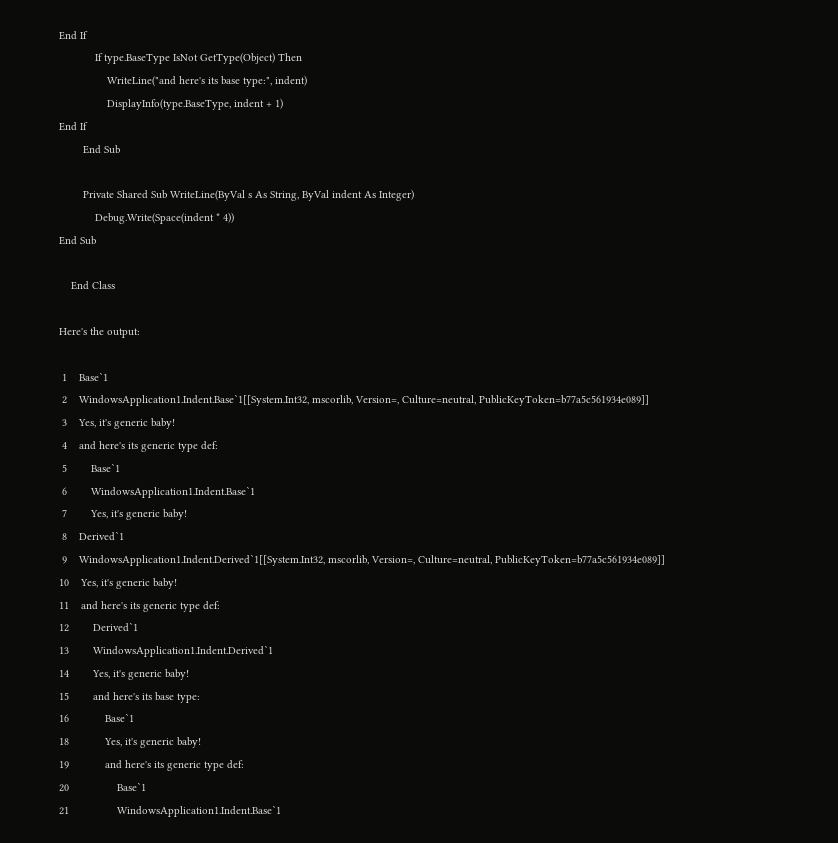End If
            If type.BaseType IsNot GetType(Object) Then
                WriteLine("and here's its base type:", indent)
                DisplayInfo(type.BaseType, indent + 1)
End If
        End Sub

        Private Shared Sub WriteLine(ByVal s As String, ByVal indent As Integer)
            Debug.Write(Space(indent * 4))
End Sub

    End Class

Here's the output:

 1    Base`1
 2    WindowsApplication1.Indent.Base`1[[System.Int32, mscorlib, Version=, Culture=neutral, PublicKeyToken=b77a5c561934e089]]
 3    Yes, it's generic baby!
 4    and here's its generic type def:
 5        Base`1
 6        WindowsApplication1.Indent.Base`1
 7        Yes, it's generic baby!
 8    Derived`1
 9    WindowsApplication1.Indent.Derived`1[[System.Int32, mscorlib, Version=, Culture=neutral, PublicKeyToken=b77a5c561934e089]]
10    Yes, it's generic baby!
11    and here's its generic type def:
12        Derived`1
13        WindowsApplication1.Indent.Derived`1
14        Yes, it's generic baby!
15        and here's its base type:
16            Base`1
18            Yes, it's generic baby!
19            and here's its generic type def:
20                Base`1
21                WindowsApplication1.Indent.Base`1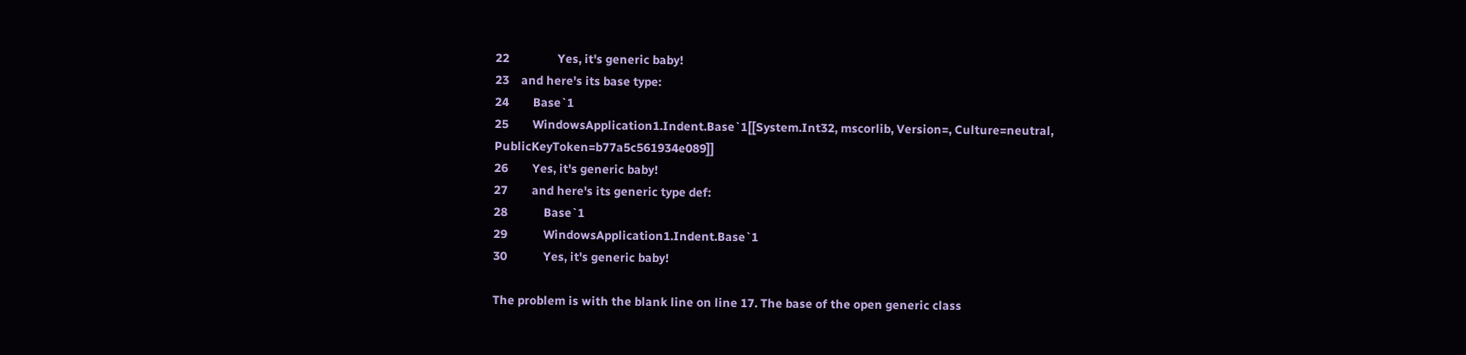22                Yes, it's generic baby!
23    and here's its base type:
24        Base`1
25        WindowsApplication1.Indent.Base`1[[System.Int32, mscorlib, Version=, Culture=neutral, PublicKeyToken=b77a5c561934e089]]
26        Yes, it's generic baby!
27        and here's its generic type def:
28            Base`1
29            WindowsApplication1.Indent.Base`1
30            Yes, it's generic baby!

The problem is with the blank line on line 17. The base of the open generic class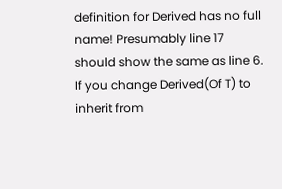definition for Derived has no full name! Presumably line 17 should show the same as line 6. If you change Derived(Of T) to inherit from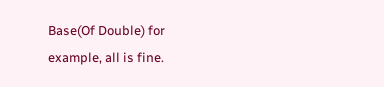Base(Of Double) for example, all is fine.